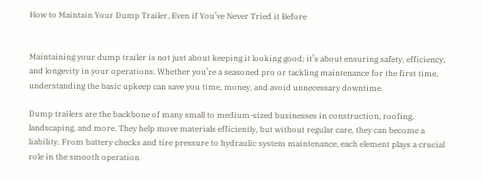How to Maintain Your Dump Trailer, Even if You’ve Never Tried it Before


Maintaining your dump trailer is not just about keeping it looking good; it’s about ensuring safety, efficiency, and longevity in your operations. Whether you’re a seasoned pro or tackling maintenance for the first time, understanding the basic upkeep can save you time, money, and avoid unnecessary downtime.

Dump trailers are the backbone of many small to medium-sized businesses in construction, roofing, landscaping, and more. They help move materials efficiently, but without regular care, they can become a liability. From battery checks and tire pressure to hydraulic system maintenance, each element plays a crucial role in the smooth operation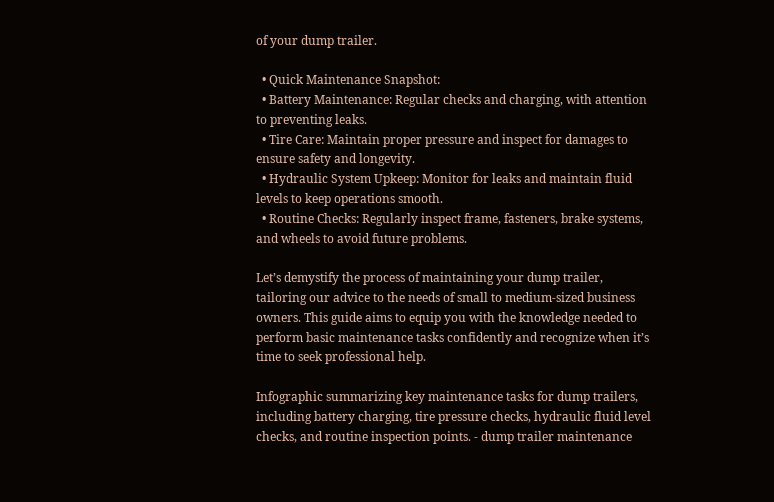of your dump trailer.

  • Quick Maintenance Snapshot:
  • Battery Maintenance: Regular checks and charging, with attention to preventing leaks.
  • Tire Care: Maintain proper pressure and inspect for damages to ensure safety and longevity.
  • Hydraulic System Upkeep: Monitor for leaks and maintain fluid levels to keep operations smooth.
  • Routine Checks: Regularly inspect frame, fasteners, brake systems, and wheels to avoid future problems.

Let’s demystify the process of maintaining your dump trailer, tailoring our advice to the needs of small to medium-sized business owners. This guide aims to equip you with the knowledge needed to perform basic maintenance tasks confidently and recognize when it’s time to seek professional help.

Infographic summarizing key maintenance tasks for dump trailers, including battery charging, tire pressure checks, hydraulic fluid level checks, and routine inspection points. - dump trailer maintenance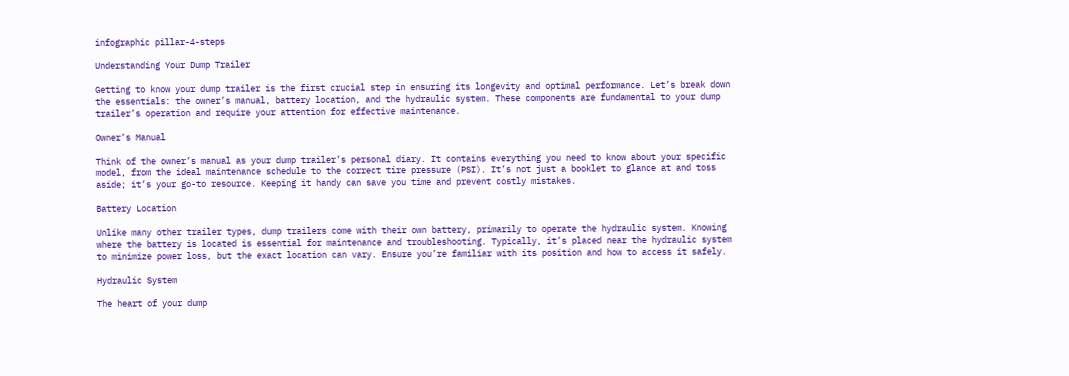infographic pillar-4-steps

Understanding Your Dump Trailer

Getting to know your dump trailer is the first crucial step in ensuring its longevity and optimal performance. Let’s break down the essentials: the owner’s manual, battery location, and the hydraulic system. These components are fundamental to your dump trailer’s operation and require your attention for effective maintenance.

Owner’s Manual

Think of the owner’s manual as your dump trailer’s personal diary. It contains everything you need to know about your specific model, from the ideal maintenance schedule to the correct tire pressure (PSI). It’s not just a booklet to glance at and toss aside; it’s your go-to resource. Keeping it handy can save you time and prevent costly mistakes.

Battery Location

Unlike many other trailer types, dump trailers come with their own battery, primarily to operate the hydraulic system. Knowing where the battery is located is essential for maintenance and troubleshooting. Typically, it’s placed near the hydraulic system to minimize power loss, but the exact location can vary. Ensure you’re familiar with its position and how to access it safely.

Hydraulic System

The heart of your dump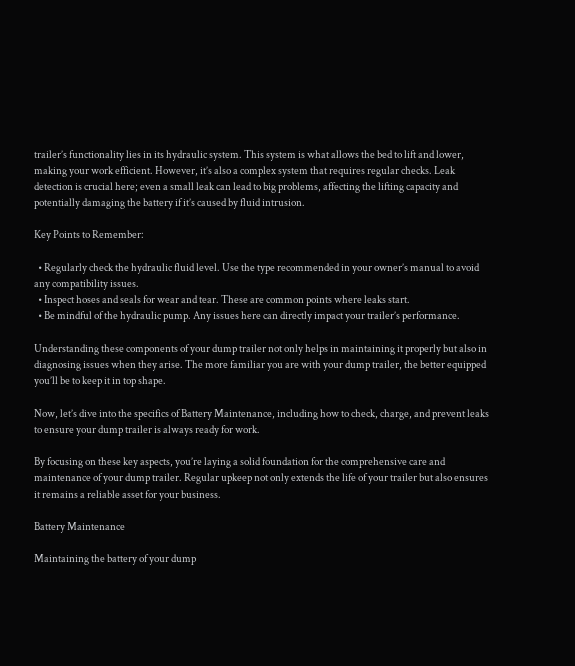trailer’s functionality lies in its hydraulic system. This system is what allows the bed to lift and lower, making your work efficient. However, it’s also a complex system that requires regular checks. Leak detection is crucial here; even a small leak can lead to big problems, affecting the lifting capacity and potentially damaging the battery if it’s caused by fluid intrusion.

Key Points to Remember:

  • Regularly check the hydraulic fluid level. Use the type recommended in your owner’s manual to avoid any compatibility issues.
  • Inspect hoses and seals for wear and tear. These are common points where leaks start.
  • Be mindful of the hydraulic pump. Any issues here can directly impact your trailer’s performance.

Understanding these components of your dump trailer not only helps in maintaining it properly but also in diagnosing issues when they arise. The more familiar you are with your dump trailer, the better equipped you’ll be to keep it in top shape.

Now, let’s dive into the specifics of Battery Maintenance, including how to check, charge, and prevent leaks to ensure your dump trailer is always ready for work.

By focusing on these key aspects, you’re laying a solid foundation for the comprehensive care and maintenance of your dump trailer. Regular upkeep not only extends the life of your trailer but also ensures it remains a reliable asset for your business.

Battery Maintenance

Maintaining the battery of your dump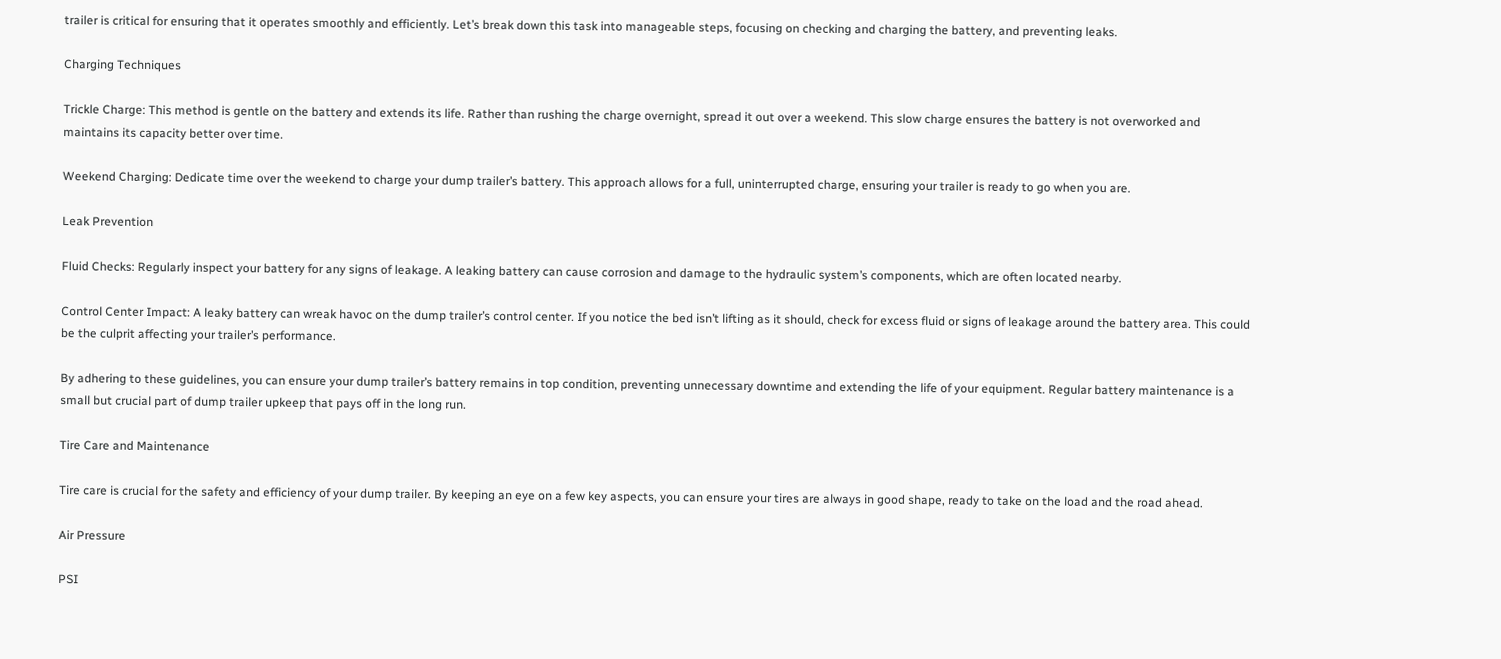trailer is critical for ensuring that it operates smoothly and efficiently. Let’s break down this task into manageable steps, focusing on checking and charging the battery, and preventing leaks.

Charging Techniques

Trickle Charge: This method is gentle on the battery and extends its life. Rather than rushing the charge overnight, spread it out over a weekend. This slow charge ensures the battery is not overworked and maintains its capacity better over time.

Weekend Charging: Dedicate time over the weekend to charge your dump trailer’s battery. This approach allows for a full, uninterrupted charge, ensuring your trailer is ready to go when you are.

Leak Prevention

Fluid Checks: Regularly inspect your battery for any signs of leakage. A leaking battery can cause corrosion and damage to the hydraulic system’s components, which are often located nearby.

Control Center Impact: A leaky battery can wreak havoc on the dump trailer’s control center. If you notice the bed isn’t lifting as it should, check for excess fluid or signs of leakage around the battery area. This could be the culprit affecting your trailer’s performance.

By adhering to these guidelines, you can ensure your dump trailer’s battery remains in top condition, preventing unnecessary downtime and extending the life of your equipment. Regular battery maintenance is a small but crucial part of dump trailer upkeep that pays off in the long run.

Tire Care and Maintenance

Tire care is crucial for the safety and efficiency of your dump trailer. By keeping an eye on a few key aspects, you can ensure your tires are always in good shape, ready to take on the load and the road ahead.

Air Pressure

PSI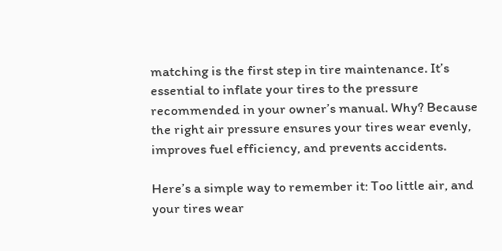matching is the first step in tire maintenance. It’s essential to inflate your tires to the pressure recommended in your owner’s manual. Why? Because the right air pressure ensures your tires wear evenly, improves fuel efficiency, and prevents accidents.

Here’s a simple way to remember it: Too little air, and your tires wear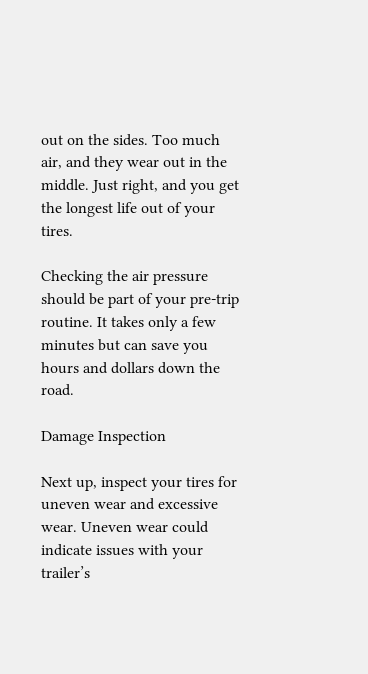out on the sides. Too much air, and they wear out in the middle. Just right, and you get the longest life out of your tires.

Checking the air pressure should be part of your pre-trip routine. It takes only a few minutes but can save you hours and dollars down the road.

Damage Inspection

Next up, inspect your tires for uneven wear and excessive wear. Uneven wear could indicate issues with your trailer’s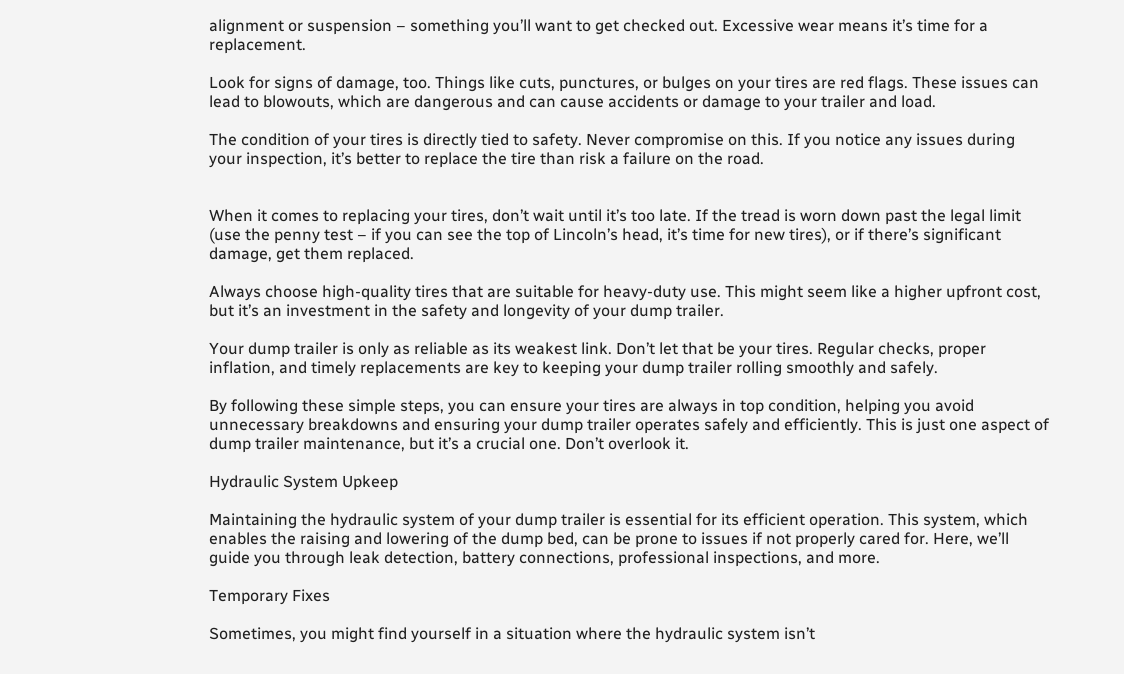alignment or suspension – something you’ll want to get checked out. Excessive wear means it’s time for a replacement.

Look for signs of damage, too. Things like cuts, punctures, or bulges on your tires are red flags. These issues can lead to blowouts, which are dangerous and can cause accidents or damage to your trailer and load.

The condition of your tires is directly tied to safety. Never compromise on this. If you notice any issues during your inspection, it’s better to replace the tire than risk a failure on the road.


When it comes to replacing your tires, don’t wait until it’s too late. If the tread is worn down past the legal limit (use the penny test – if you can see the top of Lincoln’s head, it’s time for new tires), or if there’s significant damage, get them replaced.

Always choose high-quality tires that are suitable for heavy-duty use. This might seem like a higher upfront cost, but it’s an investment in the safety and longevity of your dump trailer.

Your dump trailer is only as reliable as its weakest link. Don’t let that be your tires. Regular checks, proper inflation, and timely replacements are key to keeping your dump trailer rolling smoothly and safely.

By following these simple steps, you can ensure your tires are always in top condition, helping you avoid unnecessary breakdowns and ensuring your dump trailer operates safely and efficiently. This is just one aspect of dump trailer maintenance, but it’s a crucial one. Don’t overlook it.

Hydraulic System Upkeep

Maintaining the hydraulic system of your dump trailer is essential for its efficient operation. This system, which enables the raising and lowering of the dump bed, can be prone to issues if not properly cared for. Here, we’ll guide you through leak detection, battery connections, professional inspections, and more.

Temporary Fixes

Sometimes, you might find yourself in a situation where the hydraulic system isn’t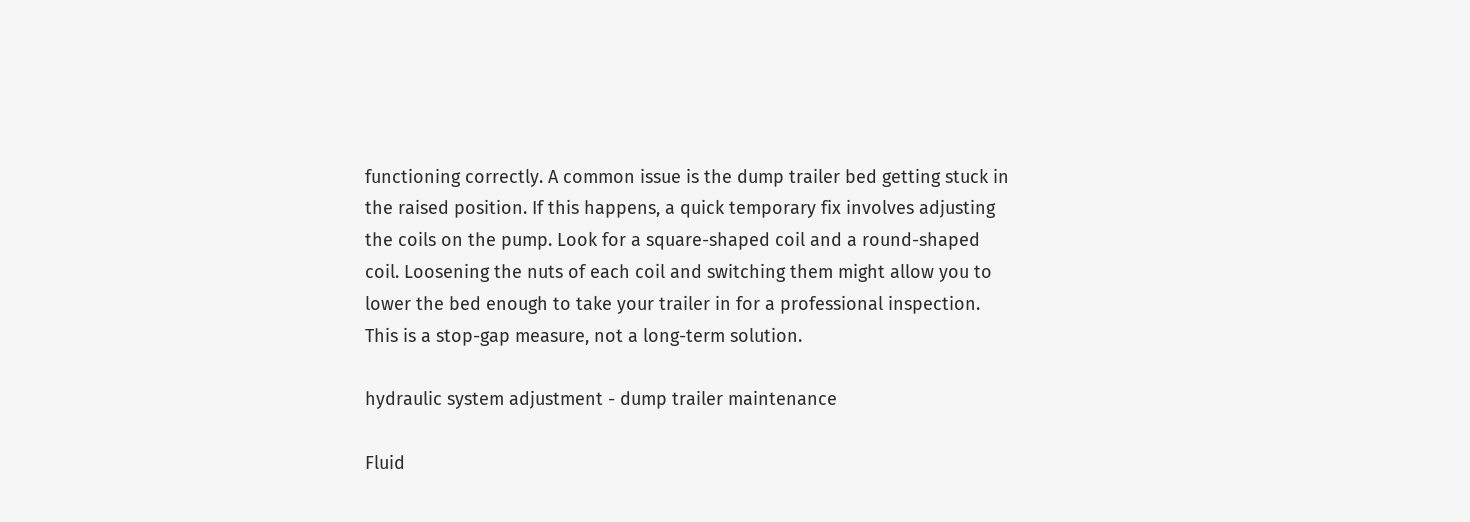functioning correctly. A common issue is the dump trailer bed getting stuck in the raised position. If this happens, a quick temporary fix involves adjusting the coils on the pump. Look for a square-shaped coil and a round-shaped coil. Loosening the nuts of each coil and switching them might allow you to lower the bed enough to take your trailer in for a professional inspection. This is a stop-gap measure, not a long-term solution.

hydraulic system adjustment - dump trailer maintenance

Fluid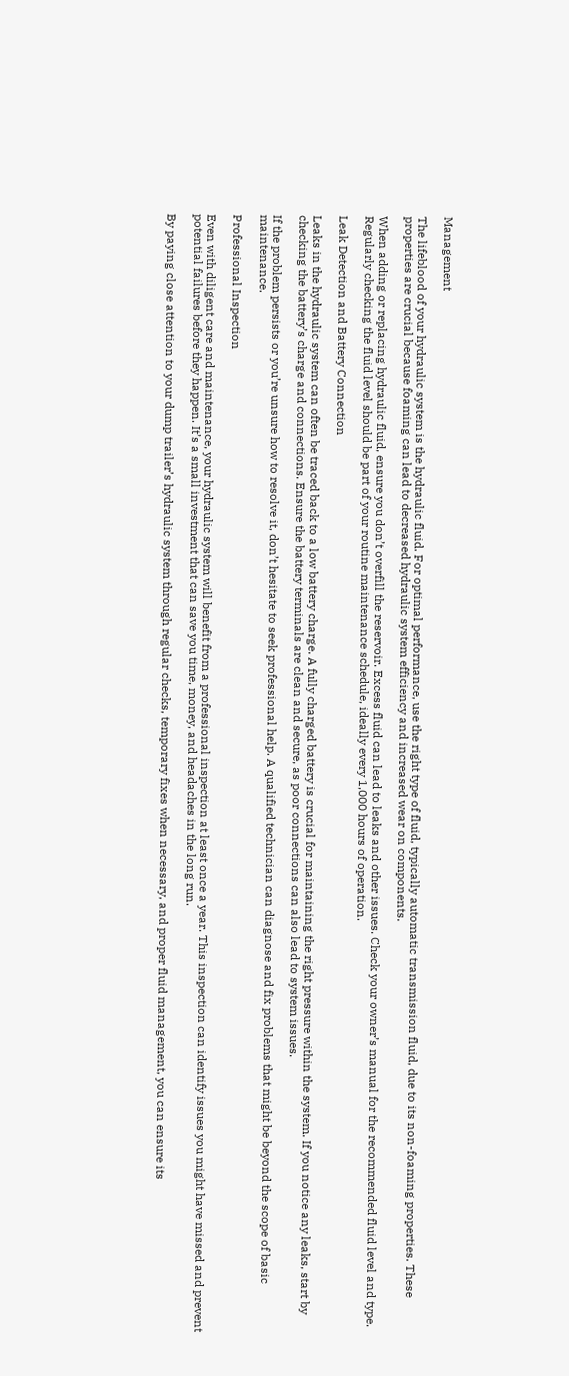Management

The lifeblood of your hydraulic system is the hydraulic fluid. For optimal performance, use the right type of fluid, typically automatic transmission fluid, due to its non-foaming properties. These properties are crucial because foaming can lead to decreased hydraulic system efficiency and increased wear on components.

When adding or replacing hydraulic fluid, ensure you don’t overfill the reservoir. Excess fluid can lead to leaks and other issues. Check your owner’s manual for the recommended fluid level and type. Regularly checking the fluid level should be part of your routine maintenance schedule, ideally every 1,000 hours of operation.

Leak Detection and Battery Connection

Leaks in the hydraulic system can often be traced back to a low battery charge. A fully charged battery is crucial for maintaining the right pressure within the system. If you notice any leaks, start by checking the battery’s charge and connections. Ensure the battery terminals are clean and secure, as poor connections can also lead to system issues.

If the problem persists or you’re unsure how to resolve it, don’t hesitate to seek professional help. A qualified technician can diagnose and fix problems that might be beyond the scope of basic maintenance.

Professional Inspection

Even with diligent care and maintenance, your hydraulic system will benefit from a professional inspection at least once a year. This inspection can identify issues you might have missed and prevent potential failures before they happen. It’s a small investment that can save you time, money, and headaches in the long run.

By paying close attention to your dump trailer’s hydraulic system through regular checks, temporary fixes when necessary, and proper fluid management, you can ensure its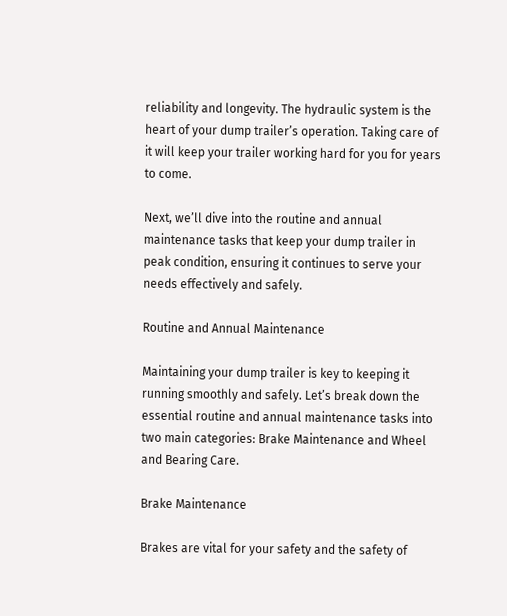reliability and longevity. The hydraulic system is the heart of your dump trailer’s operation. Taking care of it will keep your trailer working hard for you for years to come.

Next, we’ll dive into the routine and annual maintenance tasks that keep your dump trailer in peak condition, ensuring it continues to serve your needs effectively and safely.

Routine and Annual Maintenance

Maintaining your dump trailer is key to keeping it running smoothly and safely. Let’s break down the essential routine and annual maintenance tasks into two main categories: Brake Maintenance and Wheel and Bearing Care.

Brake Maintenance

Brakes are vital for your safety and the safety of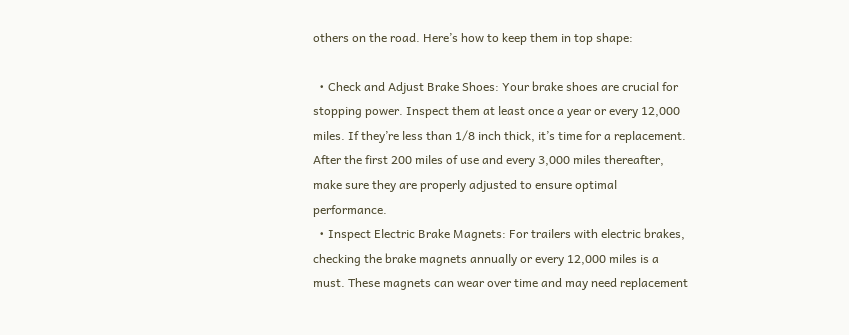others on the road. Here’s how to keep them in top shape:

  • Check and Adjust Brake Shoes: Your brake shoes are crucial for stopping power. Inspect them at least once a year or every 12,000 miles. If they’re less than 1/8 inch thick, it’s time for a replacement. After the first 200 miles of use and every 3,000 miles thereafter, make sure they are properly adjusted to ensure optimal performance.
  • Inspect Electric Brake Magnets: For trailers with electric brakes, checking the brake magnets annually or every 12,000 miles is a must. These magnets can wear over time and may need replacement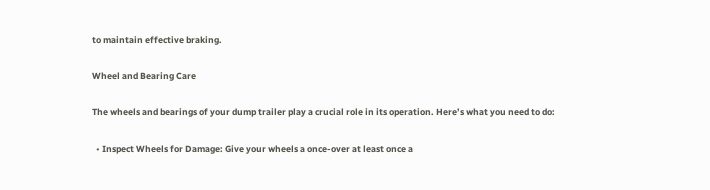to maintain effective braking.

Wheel and Bearing Care

The wheels and bearings of your dump trailer play a crucial role in its operation. Here’s what you need to do:

  • Inspect Wheels for Damage: Give your wheels a once-over at least once a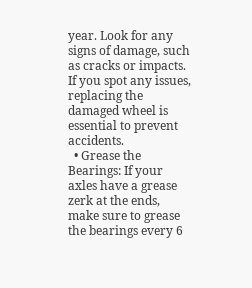year. Look for any signs of damage, such as cracks or impacts. If you spot any issues, replacing the damaged wheel is essential to prevent accidents.
  • Grease the Bearings: If your axles have a grease zerk at the ends, make sure to grease the bearings every 6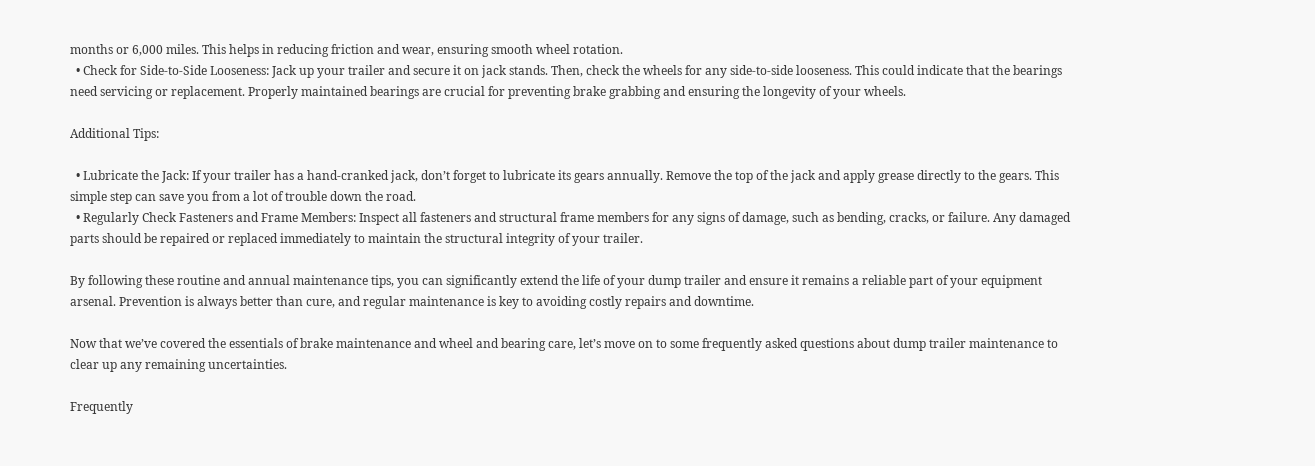months or 6,000 miles. This helps in reducing friction and wear, ensuring smooth wheel rotation.
  • Check for Side-to-Side Looseness: Jack up your trailer and secure it on jack stands. Then, check the wheels for any side-to-side looseness. This could indicate that the bearings need servicing or replacement. Properly maintained bearings are crucial for preventing brake grabbing and ensuring the longevity of your wheels.

Additional Tips:

  • Lubricate the Jack: If your trailer has a hand-cranked jack, don’t forget to lubricate its gears annually. Remove the top of the jack and apply grease directly to the gears. This simple step can save you from a lot of trouble down the road.
  • Regularly Check Fasteners and Frame Members: Inspect all fasteners and structural frame members for any signs of damage, such as bending, cracks, or failure. Any damaged parts should be repaired or replaced immediately to maintain the structural integrity of your trailer.

By following these routine and annual maintenance tips, you can significantly extend the life of your dump trailer and ensure it remains a reliable part of your equipment arsenal. Prevention is always better than cure, and regular maintenance is key to avoiding costly repairs and downtime.

Now that we’ve covered the essentials of brake maintenance and wheel and bearing care, let’s move on to some frequently asked questions about dump trailer maintenance to clear up any remaining uncertainties.

Frequently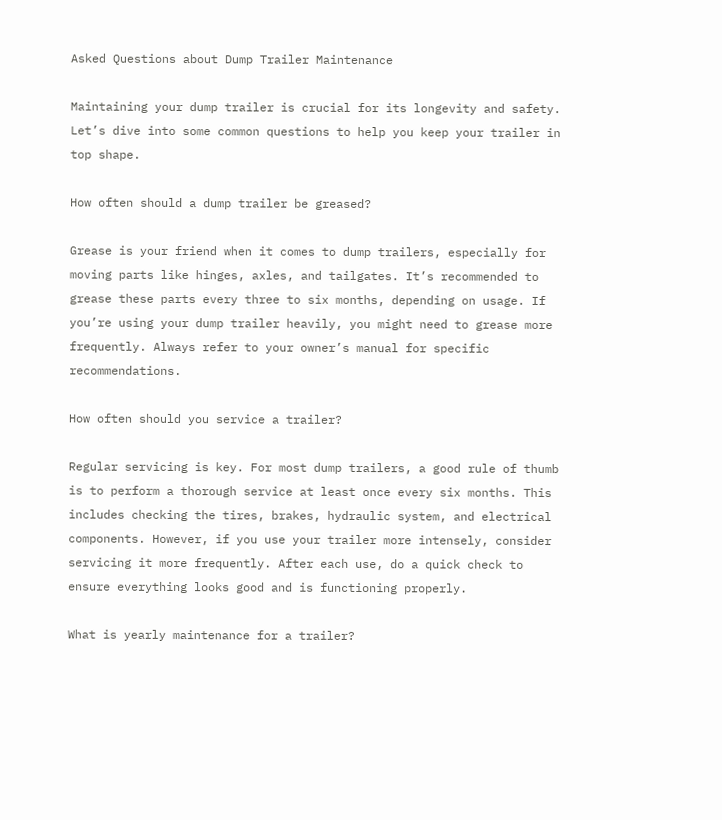Asked Questions about Dump Trailer Maintenance

Maintaining your dump trailer is crucial for its longevity and safety. Let’s dive into some common questions to help you keep your trailer in top shape.

How often should a dump trailer be greased?

Grease is your friend when it comes to dump trailers, especially for moving parts like hinges, axles, and tailgates. It’s recommended to grease these parts every three to six months, depending on usage. If you’re using your dump trailer heavily, you might need to grease more frequently. Always refer to your owner’s manual for specific recommendations.

How often should you service a trailer?

Regular servicing is key. For most dump trailers, a good rule of thumb is to perform a thorough service at least once every six months. This includes checking the tires, brakes, hydraulic system, and electrical components. However, if you use your trailer more intensely, consider servicing it more frequently. After each use, do a quick check to ensure everything looks good and is functioning properly.

What is yearly maintenance for a trailer?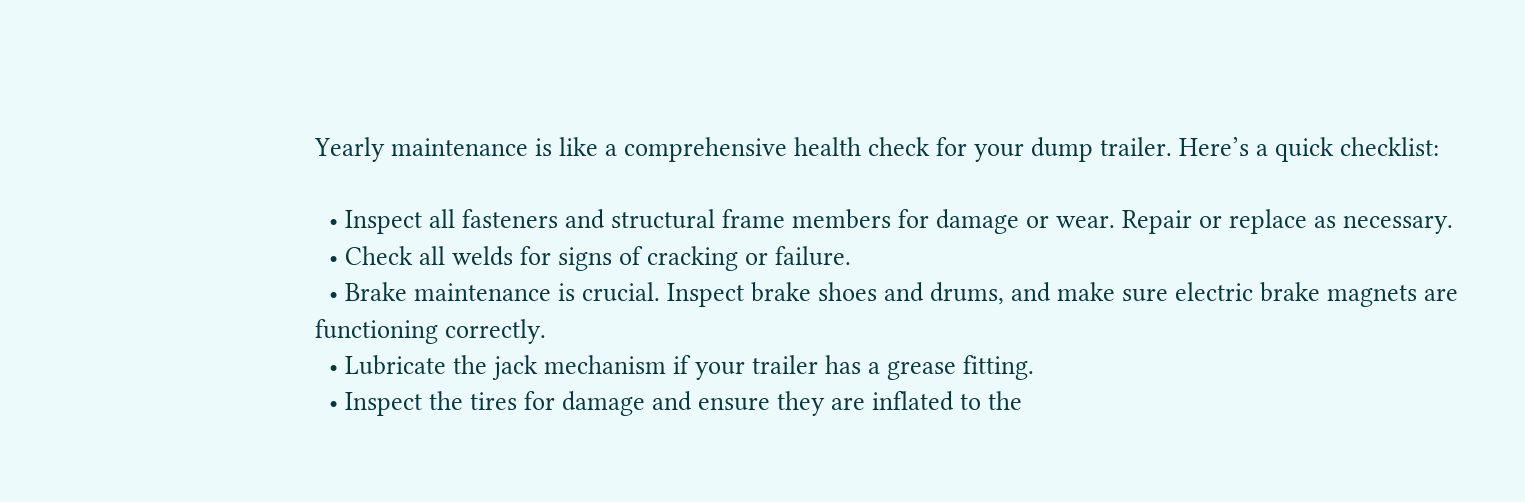Yearly maintenance is like a comprehensive health check for your dump trailer. Here’s a quick checklist:

  • Inspect all fasteners and structural frame members for damage or wear. Repair or replace as necessary.
  • Check all welds for signs of cracking or failure.
  • Brake maintenance is crucial. Inspect brake shoes and drums, and make sure electric brake magnets are functioning correctly.
  • Lubricate the jack mechanism if your trailer has a grease fitting.
  • Inspect the tires for damage and ensure they are inflated to the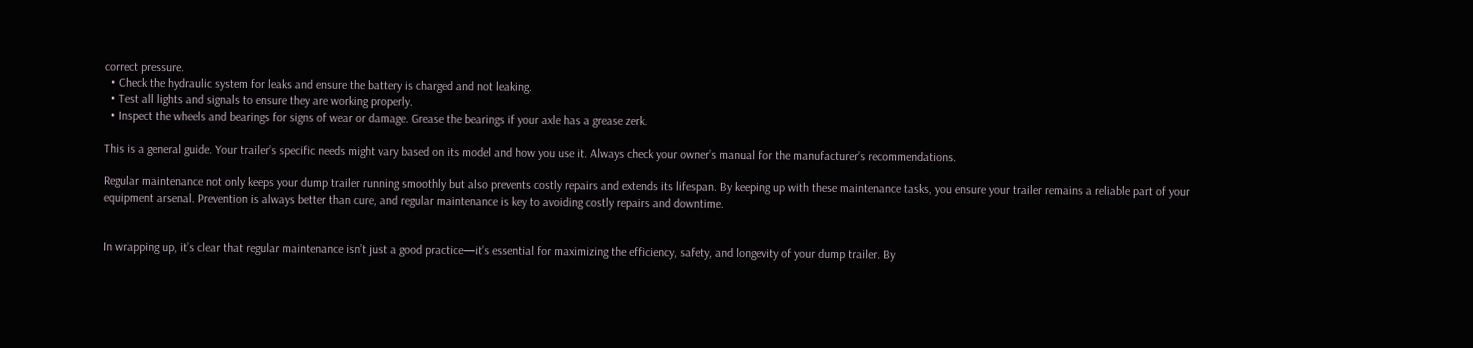correct pressure.
  • Check the hydraulic system for leaks and ensure the battery is charged and not leaking.
  • Test all lights and signals to ensure they are working properly.
  • Inspect the wheels and bearings for signs of wear or damage. Grease the bearings if your axle has a grease zerk.

This is a general guide. Your trailer’s specific needs might vary based on its model and how you use it. Always check your owner’s manual for the manufacturer’s recommendations.

Regular maintenance not only keeps your dump trailer running smoothly but also prevents costly repairs and extends its lifespan. By keeping up with these maintenance tasks, you ensure your trailer remains a reliable part of your equipment arsenal. Prevention is always better than cure, and regular maintenance is key to avoiding costly repairs and downtime.


In wrapping up, it’s clear that regular maintenance isn’t just a good practice—it’s essential for maximizing the efficiency, safety, and longevity of your dump trailer. By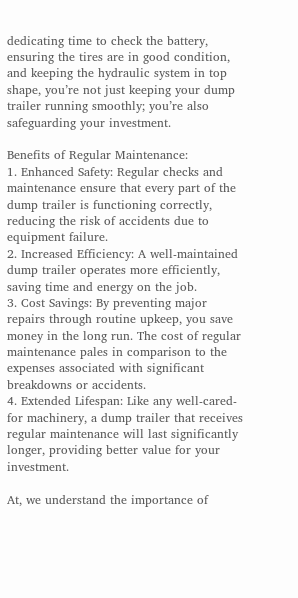dedicating time to check the battery, ensuring the tires are in good condition, and keeping the hydraulic system in top shape, you’re not just keeping your dump trailer running smoothly; you’re also safeguarding your investment.

Benefits of Regular Maintenance:
1. Enhanced Safety: Regular checks and maintenance ensure that every part of the dump trailer is functioning correctly, reducing the risk of accidents due to equipment failure.
2. Increased Efficiency: A well-maintained dump trailer operates more efficiently, saving time and energy on the job.
3. Cost Savings: By preventing major repairs through routine upkeep, you save money in the long run. The cost of regular maintenance pales in comparison to the expenses associated with significant breakdowns or accidents.
4. Extended Lifespan: Like any well-cared-for machinery, a dump trailer that receives regular maintenance will last significantly longer, providing better value for your investment.

At, we understand the importance of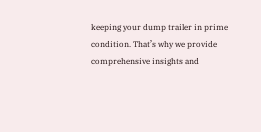keeping your dump trailer in prime condition. That’s why we provide comprehensive insights and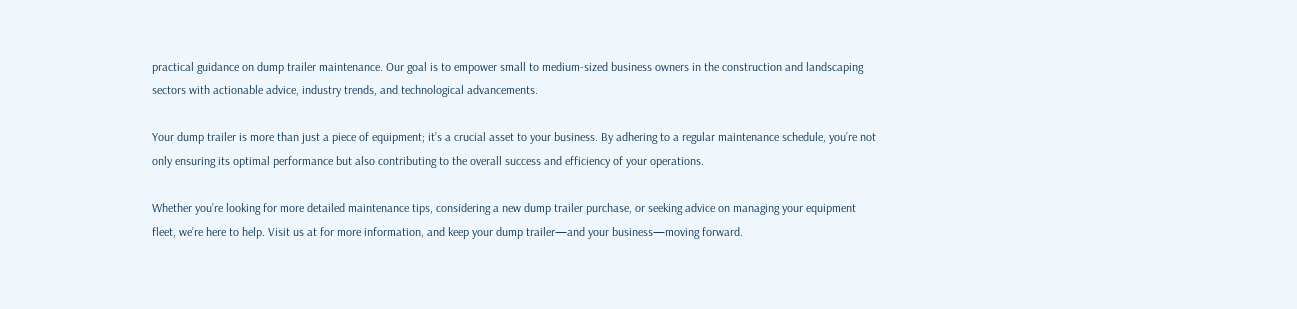practical guidance on dump trailer maintenance. Our goal is to empower small to medium-sized business owners in the construction and landscaping sectors with actionable advice, industry trends, and technological advancements.

Your dump trailer is more than just a piece of equipment; it’s a crucial asset to your business. By adhering to a regular maintenance schedule, you’re not only ensuring its optimal performance but also contributing to the overall success and efficiency of your operations.

Whether you’re looking for more detailed maintenance tips, considering a new dump trailer purchase, or seeking advice on managing your equipment fleet, we’re here to help. Visit us at for more information, and keep your dump trailer—and your business—moving forward.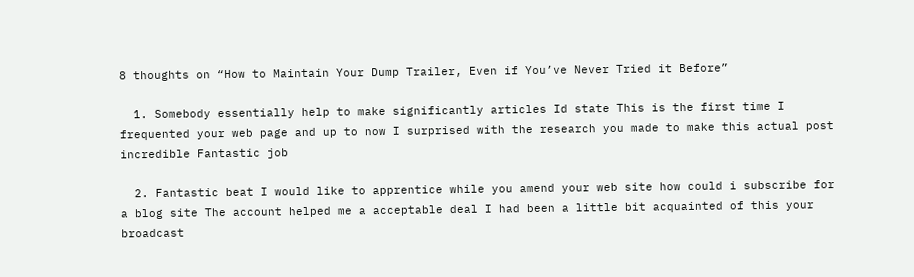8 thoughts on “How to Maintain Your Dump Trailer, Even if You’ve Never Tried it Before”

  1. Somebody essentially help to make significantly articles Id state This is the first time I frequented your web page and up to now I surprised with the research you made to make this actual post incredible Fantastic job

  2. Fantastic beat I would like to apprentice while you amend your web site how could i subscribe for a blog site The account helped me a acceptable deal I had been a little bit acquainted of this your broadcast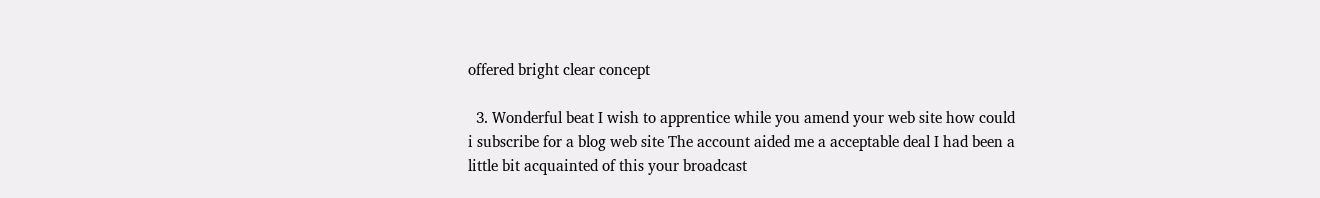offered bright clear concept

  3. Wonderful beat I wish to apprentice while you amend your web site how could i subscribe for a blog web site The account aided me a acceptable deal I had been a little bit acquainted of this your broadcast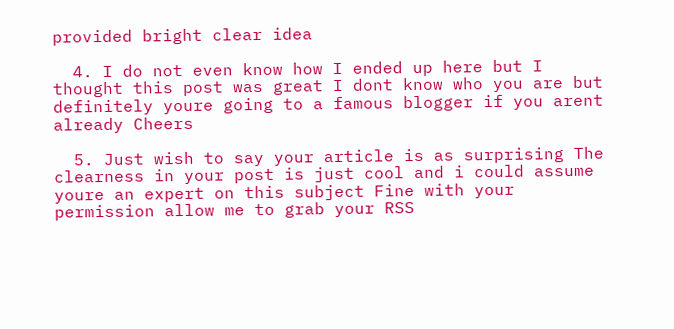provided bright clear idea

  4. I do not even know how I ended up here but I thought this post was great I dont know who you are but definitely youre going to a famous blogger if you arent already Cheers

  5. Just wish to say your article is as surprising The clearness in your post is just cool and i could assume youre an expert on this subject Fine with your permission allow me to grab your RSS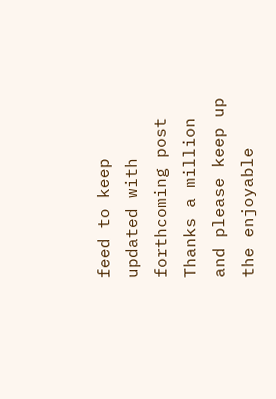feed to keep updated with forthcoming post Thanks a million and please keep up the enjoyable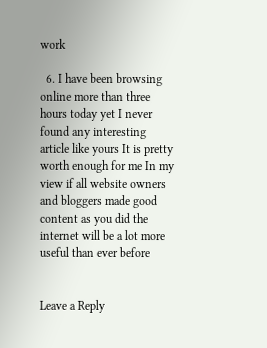work

  6. I have been browsing online more than three hours today yet I never found any interesting article like yours It is pretty worth enough for me In my view if all website owners and bloggers made good content as you did the internet will be a lot more useful than ever before


Leave a Reply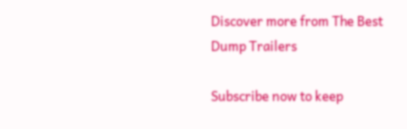Discover more from The Best Dump Trailers

Subscribe now to keep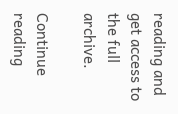reading and get access to the full archive.

Continue reading